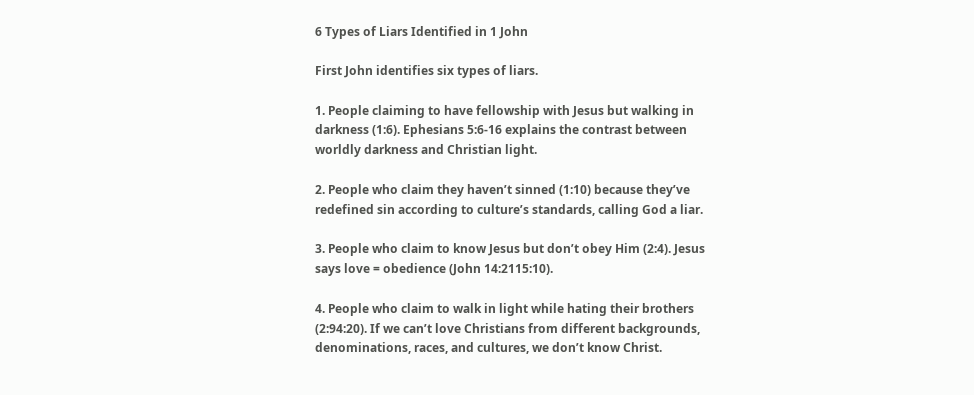6 Types of Liars Identified in 1 John

First John identifies six types of liars.

1. People claiming to have fellowship with Jesus but walking in darkness (1:6). Ephesians 5:6-16 explains the contrast between worldly darkness and Christian light.

2. People who claim they haven’t sinned (1:10) because they’ve redefined sin according to culture’s standards, calling God a liar.

3. People who claim to know Jesus but don’t obey Him (2:4). Jesus says love = obedience (John 14:2115:10).

4. People who claim to walk in light while hating their brothers (2:94:20). If we can’t love Christians from different backgrounds, denominations, races, and cultures, we don’t know Christ.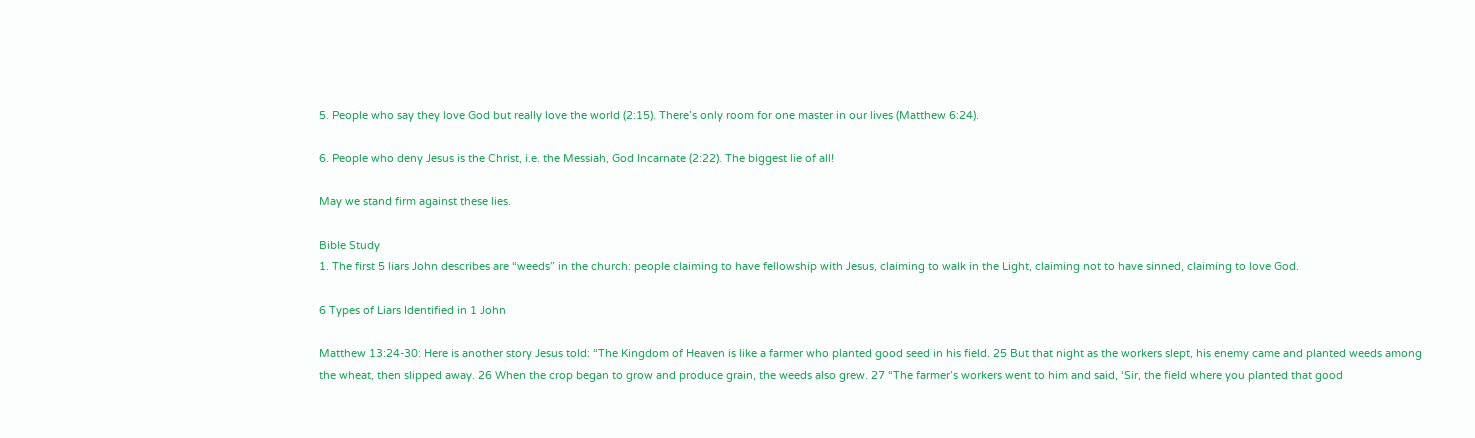5. People who say they love God but really love the world (2:15). There’s only room for one master in our lives (Matthew 6:24).

6. People who deny Jesus is the Christ, i.e. the Messiah, God Incarnate (2:22). The biggest lie of all!

May we stand firm against these lies.

Bible Study
1. The first 5 liars John describes are “weeds” in the church: people claiming to have fellowship with Jesus, claiming to walk in the Light, claiming not to have sinned, claiming to love God.

6 Types of Liars Identified in 1 John

Matthew 13:24-30: Here is another story Jesus told: “The Kingdom of Heaven is like a farmer who planted good seed in his field. 25 But that night as the workers slept, his enemy came and planted weeds among the wheat, then slipped away. 26 When the crop began to grow and produce grain, the weeds also grew. 27 “The farmer’s workers went to him and said, ‘Sir, the field where you planted that good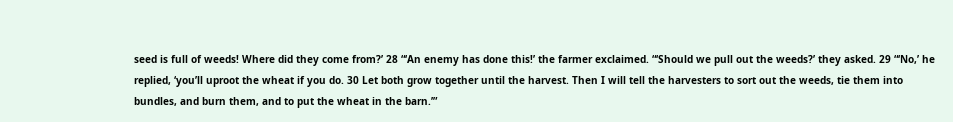seed is full of weeds! Where did they come from?’ 28 “‘An enemy has done this!’ the farmer exclaimed. “‘Should we pull out the weeds?’ they asked. 29 “‘No,’ he replied, ‘you’ll uproot the wheat if you do. 30 Let both grow together until the harvest. Then I will tell the harvesters to sort out the weeds, tie them into bundles, and burn them, and to put the wheat in the barn.’”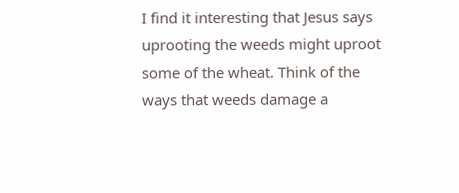I find it interesting that Jesus says uprooting the weeds might uproot some of the wheat. Think of the ways that weeds damage a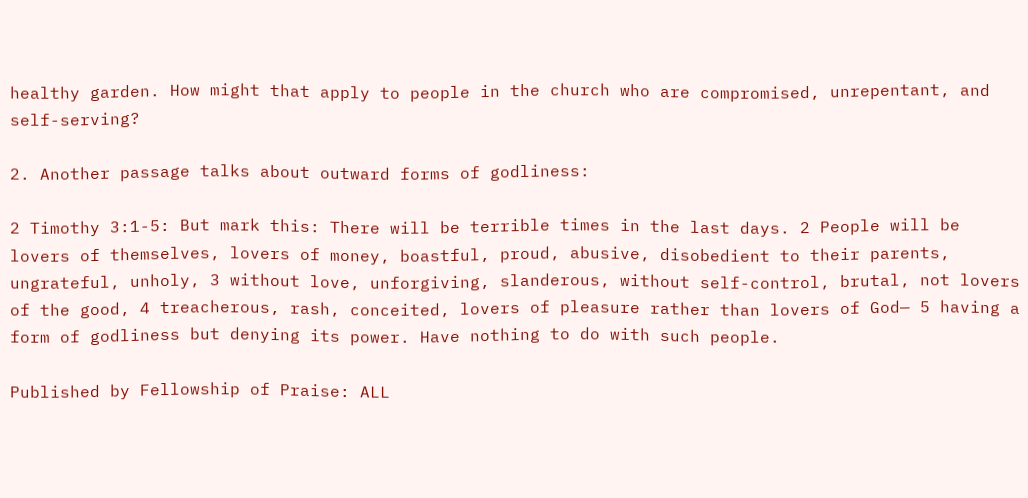healthy garden. How might that apply to people in the church who are compromised, unrepentant, and self-serving?

2. Another passage talks about outward forms of godliness:

2 Timothy 3:1-5: But mark this: There will be terrible times in the last days. 2 People will be lovers of themselves, lovers of money, boastful, proud, abusive, disobedient to their parents, ungrateful, unholy, 3 without love, unforgiving, slanderous, without self-control, brutal, not lovers of the good, 4 treacherous, rash, conceited, lovers of pleasure rather than lovers of God— 5 having a form of godliness but denying its power. Have nothing to do with such people.

Published by Fellowship of Praise: ALL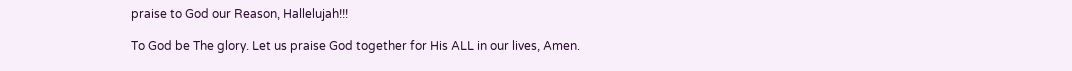praise to God our Reason, Hallelujah!!!

To God be The glory. Let us praise God together for His ALL in our lives, Amen.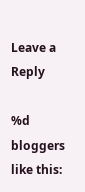Leave a Reply

%d bloggers like this: